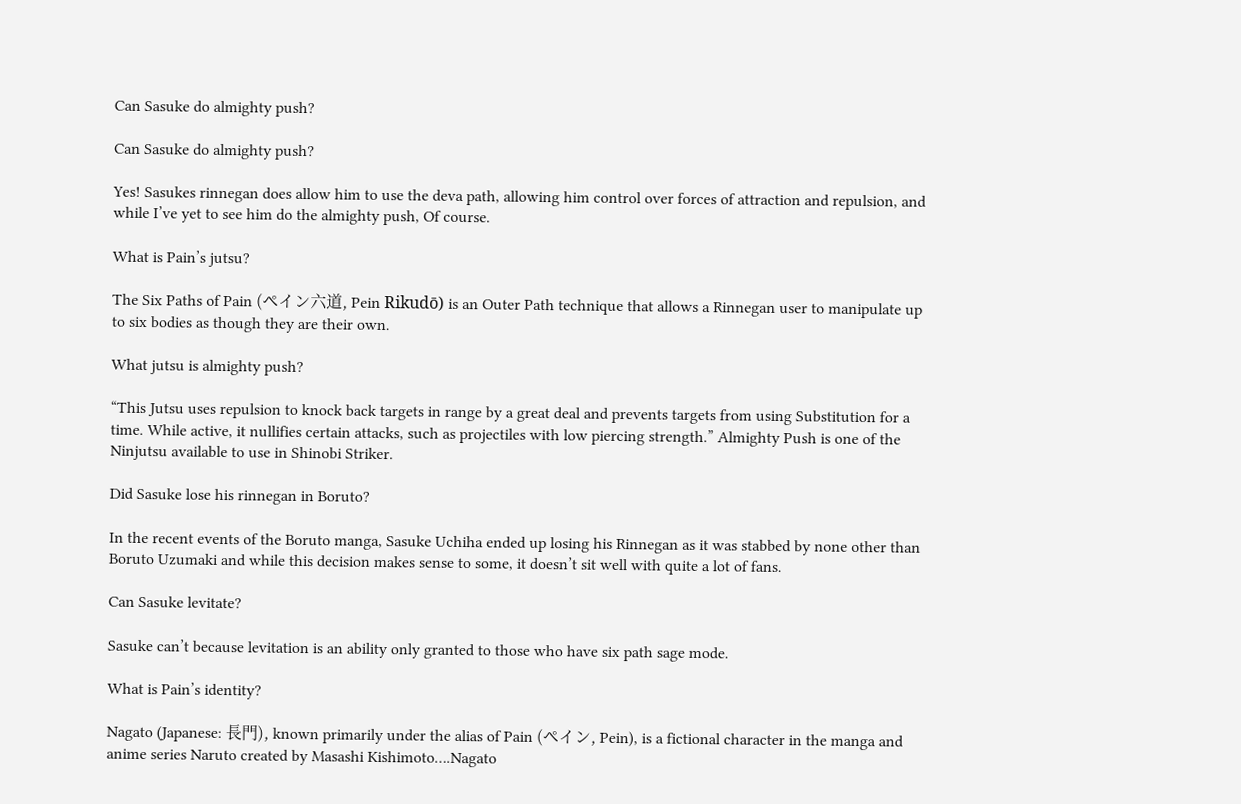Can Sasuke do almighty push?

Can Sasuke do almighty push?

Yes! Sasukes rinnegan does allow him to use the deva path, allowing him control over forces of attraction and repulsion, and while I’ve yet to see him do the almighty push, Of course.

What is Pain’s jutsu?

The Six Paths of Pain (ペイン六道, Pein Rikudō) is an Outer Path technique that allows a Rinnegan user to manipulate up to six bodies as though they are their own.

What jutsu is almighty push?

“This Jutsu uses repulsion to knock back targets in range by a great deal and prevents targets from using Substitution for a time. While active, it nullifies certain attacks, such as projectiles with low piercing strength.” Almighty Push is one of the Ninjutsu available to use in Shinobi Striker.

Did Sasuke lose his rinnegan in Boruto?

In the recent events of the Boruto manga, Sasuke Uchiha ended up losing his Rinnegan as it was stabbed by none other than Boruto Uzumaki and while this decision makes sense to some, it doesn’t sit well with quite a lot of fans.

Can Sasuke levitate?

Sasuke can’t because levitation is an ability only granted to those who have six path sage mode.

What is Pain’s identity?

Nagato (Japanese: 長門), known primarily under the alias of Pain (ペイン, Pein), is a fictional character in the manga and anime series Naruto created by Masashi Kishimoto….Nagato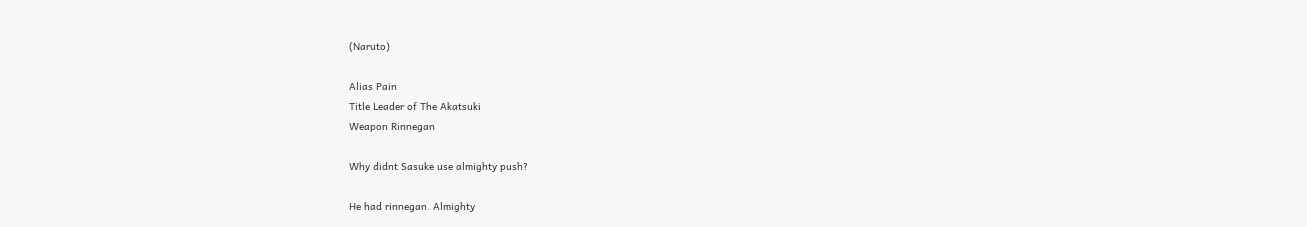(Naruto)

Alias Pain
Title Leader of The Akatsuki
Weapon Rinnegan

Why didnt Sasuke use almighty push?

He had rinnegan. Almighty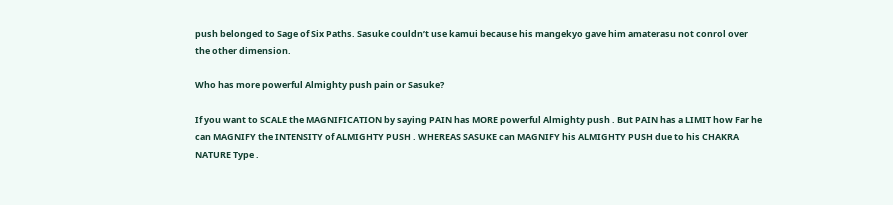push belonged to Sage of Six Paths. Sasuke couldn’t use kamui because his mangekyo gave him amaterasu not conrol over the other dimension.

Who has more powerful Almighty push pain or Sasuke?

If you want to SCALE the MAGNIFICATION by saying PAIN has MORE powerful Almighty push . But PAIN has a LIMIT how Far he can MAGNIFY the INTENSITY of ALMIGHTY PUSH . WHEREAS SASUKE can MAGNIFY his ALMIGHTY PUSH due to his CHAKRA NATURE Type .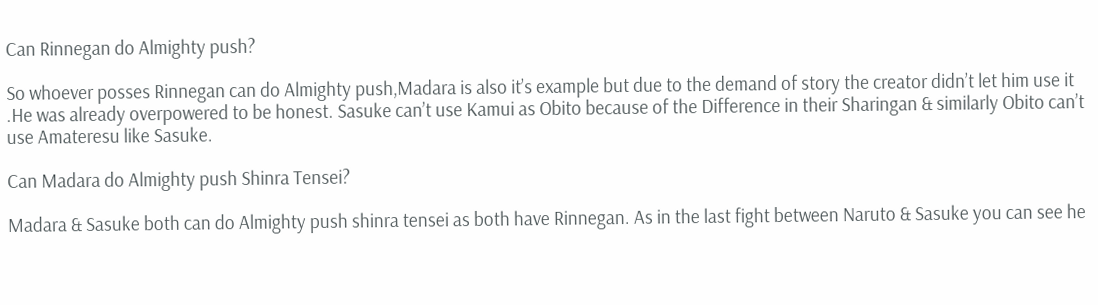Can Rinnegan do Almighty push?

So whoever posses Rinnegan can do Almighty push,Madara is also it’s example but due to the demand of story the creator didn’t let him use it .He was already overpowered to be honest. Sasuke can’t use Kamui as Obito because of the Difference in their Sharingan & similarly Obito can’t use Amateresu like Sasuke.

Can Madara do Almighty push Shinra Tensei?

Madara & Sasuke both can do Almighty push shinra tensei as both have Rinnegan. As in the last fight between Naruto & Sasuke you can see he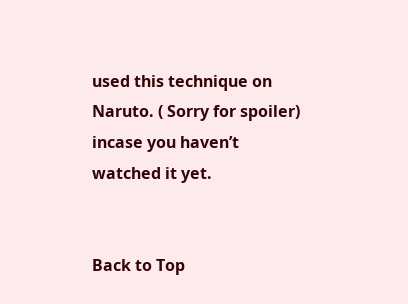used this technique on Naruto. ( Sorry for spoiler) incase you haven’t watched it yet.


Back to Top